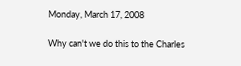Monday, March 17, 2008

Why can't we do this to the Charles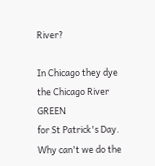River?

In Chicago they dye the Chicago River GREEN
for St Patrick's Day. Why can't we do the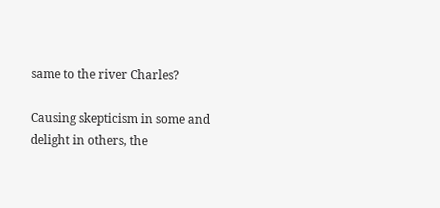same to the river Charles?

Causing skepticism in some and delight in others, the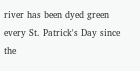river has been dyed green every St. Patrick's Day since the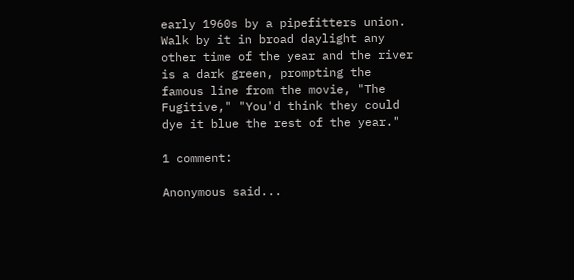early 1960s by a pipefitters union. Walk by it in broad daylight any other time of the year and the river is a dark green, prompting the famous line from the movie, "The Fugitive," "You'd think they could dye it blue the rest of the year."

1 comment:

Anonymous said...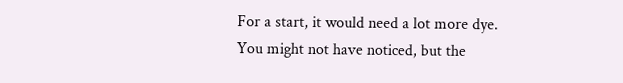For a start, it would need a lot more dye. You might not have noticed, but the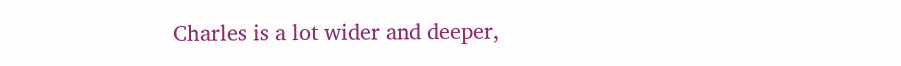Charles is a lot wider and deeper,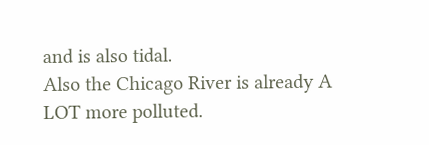and is also tidal.
Also the Chicago River is already A LOT more polluted.